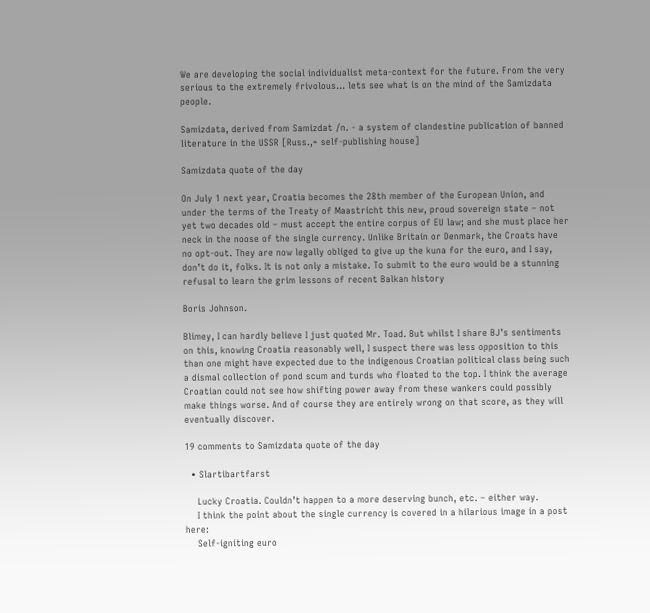We are developing the social individualist meta-context for the future. From the very serious to the extremely frivolous... lets see what is on the mind of the Samizdata people.

Samizdata, derived from Samizdat /n. - a system of clandestine publication of banned literature in the USSR [Russ.,= self-publishing house]

Samizdata quote of the day

On July 1 next year, Croatia becomes the 28th member of the European Union, and under the terms of the Treaty of Maastricht this new, proud sovereign state – not yet two decades old – must accept the entire corpus of EU law; and she must place her neck in the noose of the single currency. Unlike Britain or Denmark, the Croats have no opt-out. They are now legally obliged to give up the kuna for the euro, and I say, don’t do it, folks. It is not only a mistake. To submit to the euro would be a stunning refusal to learn the grim lessons of recent Balkan history

Boris Johnson.

Blimey, I can hardly believe I just quoted Mr. Toad. But whilst I share BJ’s sentiments on this, knowing Croatia reasonably well, I suspect there was less opposition to this than one might have expected due to the indigenous Croatian political class being such a dismal collection of pond scum and turds who floated to the top. I think the average Croatian could not see how shifting power away from these wankers could possibly make things worse. And of course they are entirely wrong on that score, as they will eventually discover.

19 comments to Samizdata quote of the day

  • Slartibartfarst

    Lucky Croatia. Couldn’t happen to a more deserving bunch, etc. – either way.
    I think the point about the single currency is covered in a hilarious image in a post here:
    Self-igniting euro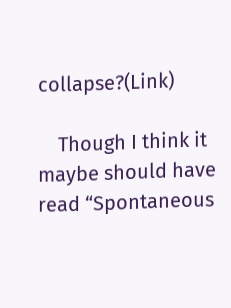collapse?(Link)

    Though I think it maybe should have read “Spontaneous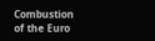Combustion of the Euro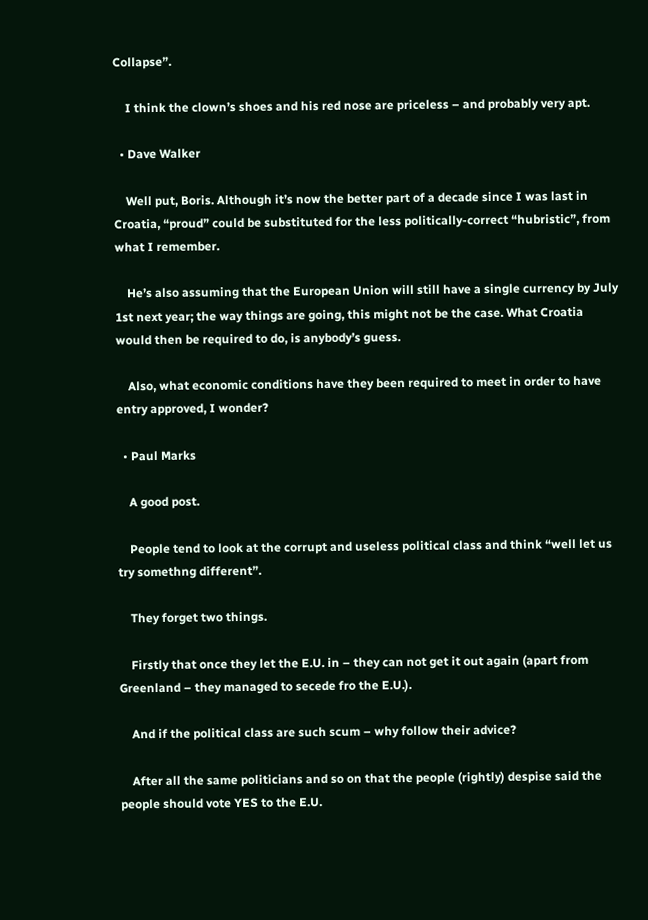Collapse”.

    I think the clown’s shoes and his red nose are priceless – and probably very apt.

  • Dave Walker

    Well put, Boris. Although it’s now the better part of a decade since I was last in Croatia, “proud” could be substituted for the less politically-correct “hubristic”, from what I remember.

    He’s also assuming that the European Union will still have a single currency by July 1st next year; the way things are going, this might not be the case. What Croatia would then be required to do, is anybody’s guess.

    Also, what economic conditions have they been required to meet in order to have entry approved, I wonder?

  • Paul Marks

    A good post.

    People tend to look at the corrupt and useless political class and think “well let us try somethng different”.

    They forget two things.

    Firstly that once they let the E.U. in – they can not get it out again (apart from Greenland – they managed to secede fro the E.U.).

    And if the political class are such scum – why follow their advice?

    After all the same politicians and so on that the people (rightly) despise said the people should vote YES to the E.U.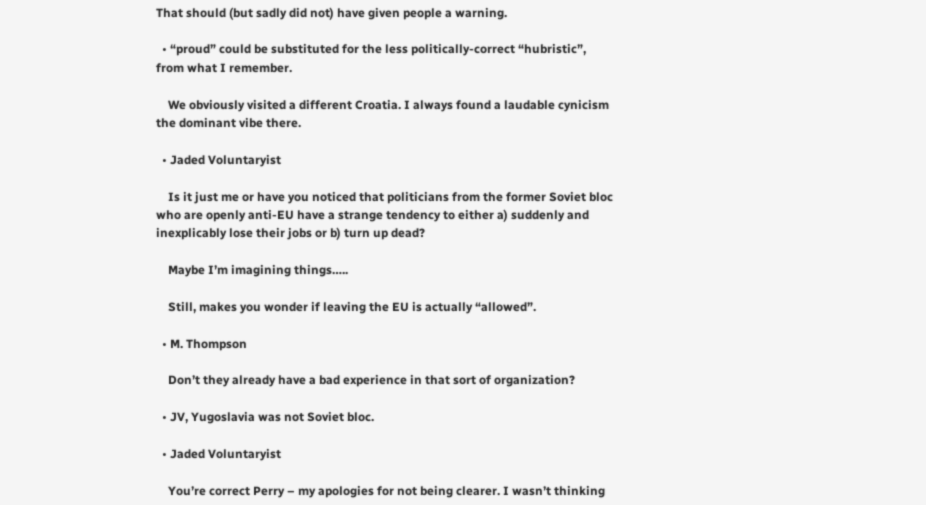That should (but sadly did not) have given people a warning.

  • “proud” could be substituted for the less politically-correct “hubristic”, from what I remember.

    We obviously visited a different Croatia. I always found a laudable cynicism the dominant vibe there.

  • Jaded Voluntaryist

    Is it just me or have you noticed that politicians from the former Soviet bloc who are openly anti-EU have a strange tendency to either a) suddenly and inexplicably lose their jobs or b) turn up dead?

    Maybe I’m imagining things…..

    Still, makes you wonder if leaving the EU is actually “allowed”.

  • M. Thompson

    Don’t they already have a bad experience in that sort of organization?

  • JV, Yugoslavia was not Soviet bloc.

  • Jaded Voluntaryist

    You’re correct Perry – my apologies for not being clearer. I wasn’t thinking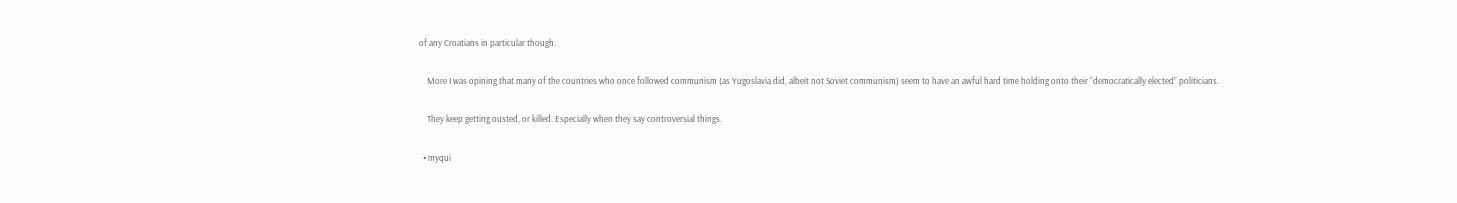of any Croatians in particular though.

    More I was opining that many of the countries who once followed communism (as Yugoslavia did, albeit not Soviet communism) seem to have an awful hard time holding onto their “democratically elected” politicians.

    They keep getting ousted, or killed. Especially when they say controversial things.

  • myqui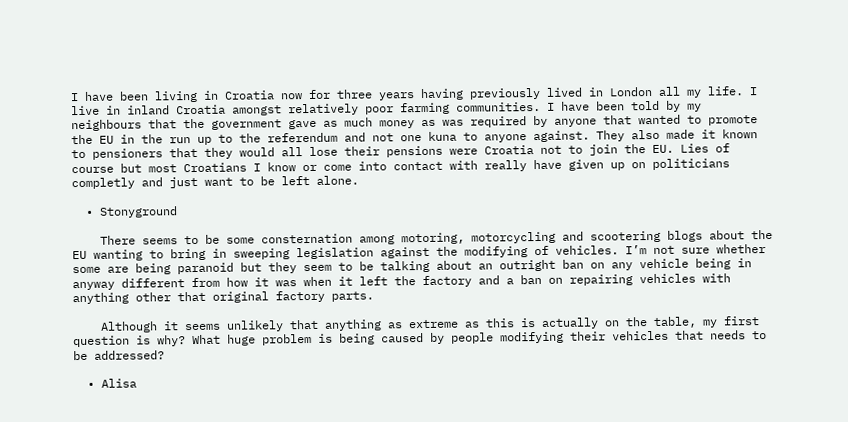I have been living in Croatia now for three years having previously lived in London all my life. I live in inland Croatia amongst relatively poor farming communities. I have been told by my neighbours that the government gave as much money as was required by anyone that wanted to promote the EU in the run up to the referendum and not one kuna to anyone against. They also made it known to pensioners that they would all lose their pensions were Croatia not to join the EU. Lies of course but most Croatians I know or come into contact with really have given up on politicians completly and just want to be left alone.

  • Stonyground

    There seems to be some consternation among motoring, motorcycling and scootering blogs about the EU wanting to bring in sweeping legislation against the modifying of vehicles. I’m not sure whether some are being paranoid but they seem to be talking about an outright ban on any vehicle being in anyway different from how it was when it left the factory and a ban on repairing vehicles with anything other that original factory parts.

    Although it seems unlikely that anything as extreme as this is actually on the table, my first question is why? What huge problem is being caused by people modifying their vehicles that needs to be addressed?

  • Alisa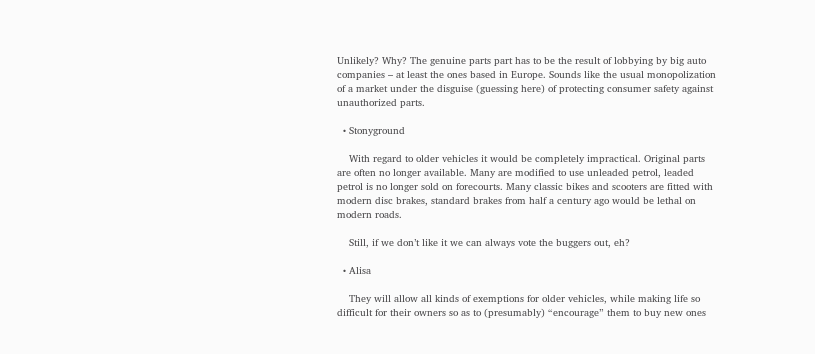Unlikely? Why? The genuine parts part has to be the result of lobbying by big auto companies – at least the ones based in Europe. Sounds like the usual monopolization of a market under the disguise (guessing here) of protecting consumer safety against unauthorized parts.

  • Stonyground

    With regard to older vehicles it would be completely impractical. Original parts are often no longer available. Many are modified to use unleaded petrol, leaded petrol is no longer sold on forecourts. Many classic bikes and scooters are fitted with modern disc brakes, standard brakes from half a century ago would be lethal on modern roads.

    Still, if we don’t like it we can always vote the buggers out, eh?

  • Alisa

    They will allow all kinds of exemptions for older vehicles, while making life so difficult for their owners so as to (presumably) “encourage” them to buy new ones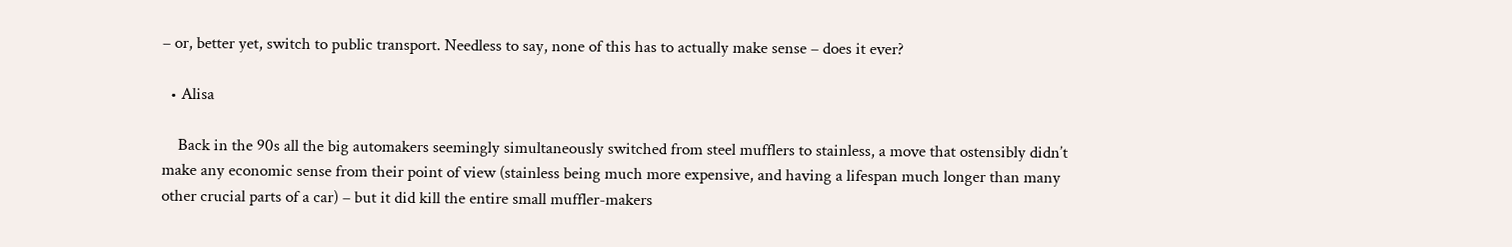– or, better yet, switch to public transport. Needless to say, none of this has to actually make sense – does it ever?

  • Alisa

    Back in the 90s all the big automakers seemingly simultaneously switched from steel mufflers to stainless, a move that ostensibly didn’t make any economic sense from their point of view (stainless being much more expensive, and having a lifespan much longer than many other crucial parts of a car) – but it did kill the entire small muffler-makers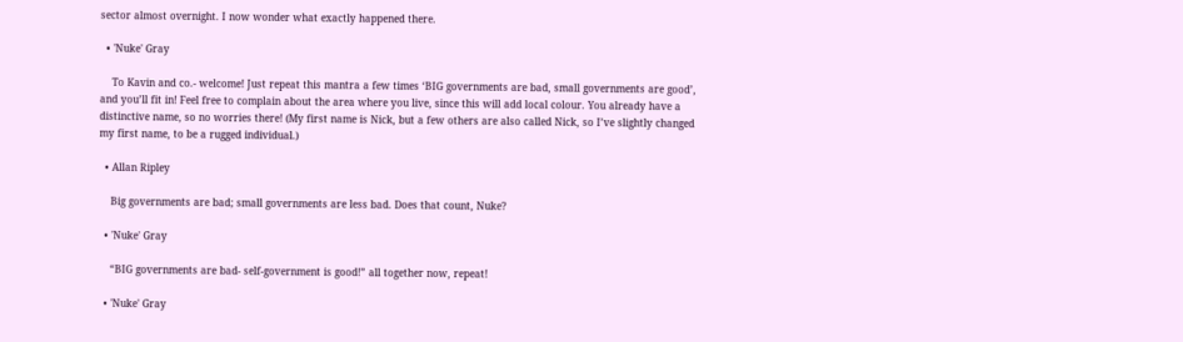sector almost overnight. I now wonder what exactly happened there.

  • 'Nuke' Gray

    To Kavin and co.- welcome! Just repeat this mantra a few times ‘BIG governments are bad, small governments are good’, and you’ll fit in! Feel free to complain about the area where you live, since this will add local colour. You already have a distinctive name, so no worries there! (My first name is Nick, but a few others are also called Nick, so I’ve slightly changed my first name, to be a rugged individual.)

  • Allan Ripley

    Big governments are bad; small governments are less bad. Does that count, Nuke?

  • 'Nuke' Gray

    “BIG governments are bad- self-government is good!” all together now, repeat!

  • 'Nuke' Gray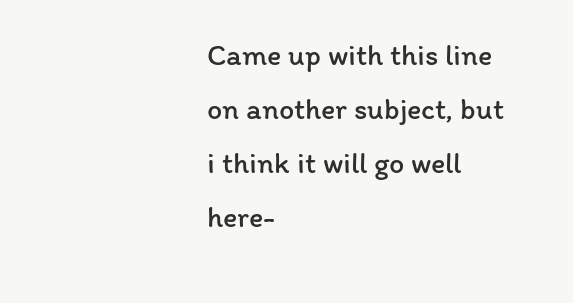Came up with this line on another subject, but i think it will go well here-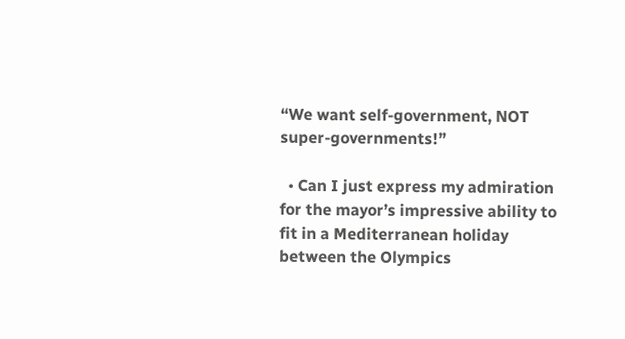“We want self-government, NOT super-governments!”

  • Can I just express my admiration for the mayor’s impressive ability to fit in a Mediterranean holiday between the Olympics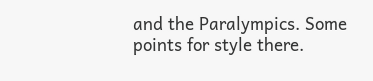and the Paralympics. Some points for style there.